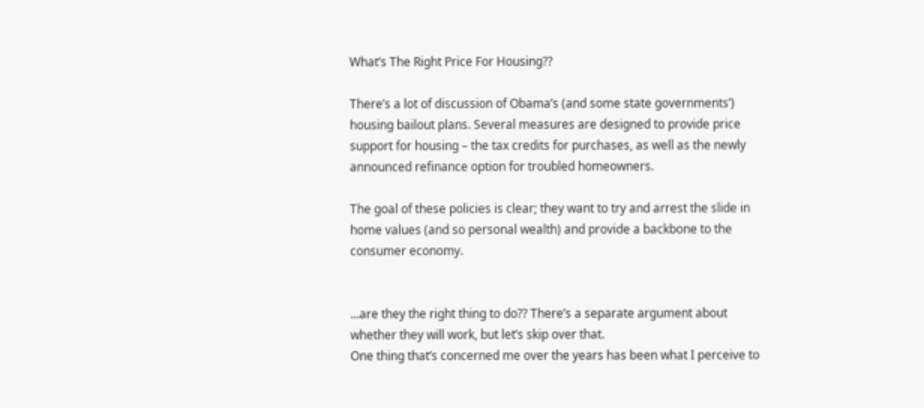What’s The Right Price For Housing??

There’s a lot of discussion of Obama’s (and some state governments’) housing bailout plans. Several measures are designed to provide price support for housing – the tax credits for purchases, as well as the newly announced refinance option for troubled homeowners.

The goal of these policies is clear; they want to try and arrest the slide in home values (and so personal wealth) and provide a backbone to the consumer economy.


…are they the right thing to do?? There’s a separate argument about whether they will work, but let’s skip over that.
One thing that’s concerned me over the years has been what I perceive to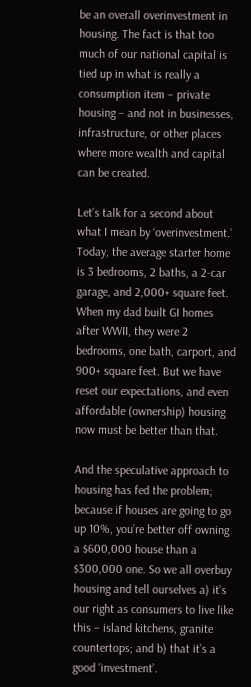be an overall overinvestment in housing. The fact is that too much of our national capital is tied up in what is really a consumption item – private housing – and not in businesses, infrastructure, or other places where more wealth and capital can be created.

Let’s talk for a second about what I mean by ‘overinvestment.’ Today, the average starter home is 3 bedrooms, 2 baths, a 2-car garage, and 2,000+ square feet. When my dad built GI homes after WWII, they were 2 bedrooms, one bath, carport, and 900+ square feet. But we have reset our expectations, and even affordable (ownership) housing now must be better than that.

And the speculative approach to housing has fed the problem; because if houses are going to go up 10%, you’re better off owning a $600,000 house than a $300,000 one. So we all overbuy housing and tell ourselves a) it’s our right as consumers to live like this – island kitchens, granite countertops; and b) that it’s a good ‘investment’.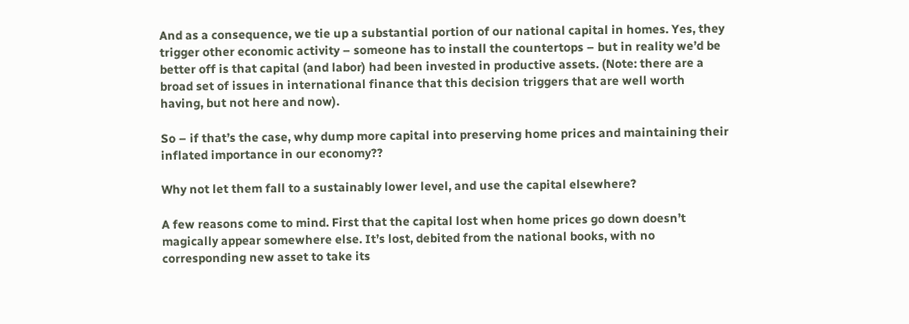And as a consequence, we tie up a substantial portion of our national capital in homes. Yes, they trigger other economic activity – someone has to install the countertops – but in reality we’d be better off is that capital (and labor) had been invested in productive assets. (Note: there are a broad set of issues in international finance that this decision triggers that are well worth having, but not here and now).

So – if that’s the case, why dump more capital into preserving home prices and maintaining their inflated importance in our economy??

Why not let them fall to a sustainably lower level, and use the capital elsewhere?

A few reasons come to mind. First that the capital lost when home prices go down doesn’t magically appear somewhere else. It’s lost, debited from the national books, with no corresponding new asset to take its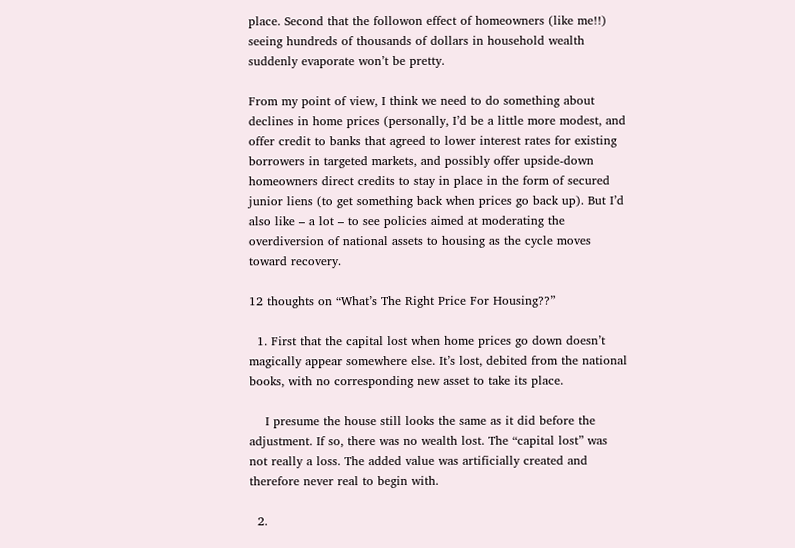place. Second that the followon effect of homeowners (like me!!) seeing hundreds of thousands of dollars in household wealth suddenly evaporate won’t be pretty.

From my point of view, I think we need to do something about declines in home prices (personally, I’d be a little more modest, and offer credit to banks that agreed to lower interest rates for existing borrowers in targeted markets, and possibly offer upside-down homeowners direct credits to stay in place in the form of secured junior liens (to get something back when prices go back up). But I’d also like – a lot – to see policies aimed at moderating the overdiversion of national assets to housing as the cycle moves toward recovery.

12 thoughts on “What’s The Right Price For Housing??”

  1. First that the capital lost when home prices go down doesn’t magically appear somewhere else. It’s lost, debited from the national books, with no corresponding new asset to take its place.

    I presume the house still looks the same as it did before the adjustment. If so, there was no wealth lost. The “capital lost” was not really a loss. The added value was artificially created and therefore never real to begin with.

  2.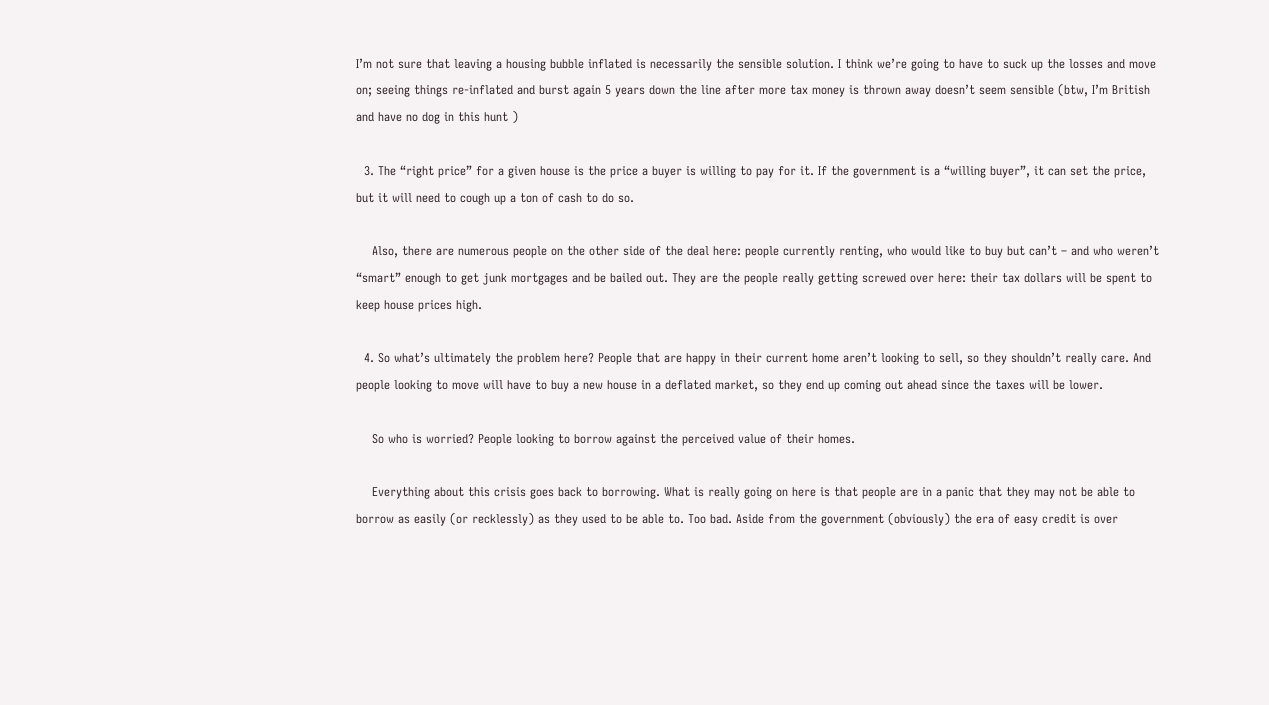I’m not sure that leaving a housing bubble inflated is necessarily the sensible solution. I think we’re going to have to suck up the losses and move on; seeing things re-inflated and burst again 5 years down the line after more tax money is thrown away doesn’t seem sensible (btw, I’m British and have no dog in this hunt )

  3. The “right price” for a given house is the price a buyer is willing to pay for it. If the government is a “willing buyer”, it can set the price, but it will need to cough up a ton of cash to do so.

    Also, there are numerous people on the other side of the deal here: people currently renting, who would like to buy but can’t – and who weren’t “smart” enough to get junk mortgages and be bailed out. They are the people really getting screwed over here: their tax dollars will be spent to keep house prices high.

  4. So what’s ultimately the problem here? People that are happy in their current home aren’t looking to sell, so they shouldn’t really care. And people looking to move will have to buy a new house in a deflated market, so they end up coming out ahead since the taxes will be lower.

    So who is worried? People looking to borrow against the perceived value of their homes.

    Everything about this crisis goes back to borrowing. What is really going on here is that people are in a panic that they may not be able to borrow as easily (or recklessly) as they used to be able to. Too bad. Aside from the government (obviously) the era of easy credit is over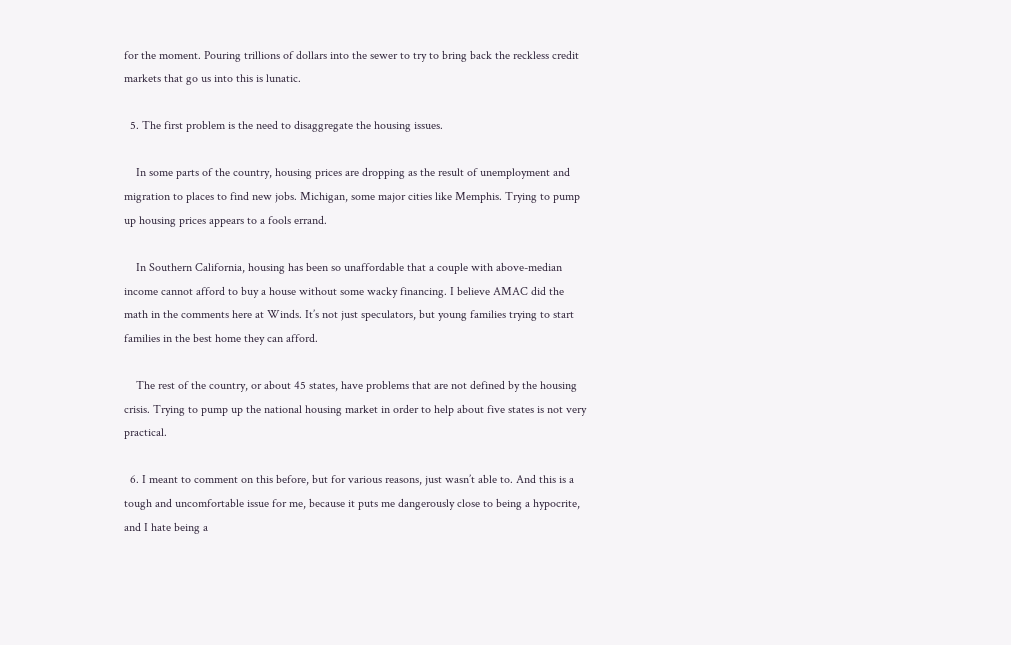for the moment. Pouring trillions of dollars into the sewer to try to bring back the reckless credit markets that go us into this is lunatic.

  5. The first problem is the need to disaggregate the housing issues.

    In some parts of the country, housing prices are dropping as the result of unemployment and migration to places to find new jobs. Michigan, some major cities like Memphis. Trying to pump up housing prices appears to a fools errand.

    In Southern California, housing has been so unaffordable that a couple with above-median income cannot afford to buy a house without some wacky financing. I believe AMAC did the math in the comments here at Winds. It’s not just speculators, but young families trying to start families in the best home they can afford.

    The rest of the country, or about 45 states, have problems that are not defined by the housing crisis. Trying to pump up the national housing market in order to help about five states is not very practical.

  6. I meant to comment on this before, but for various reasons, just wasn’t able to. And this is a tough and uncomfortable issue for me, because it puts me dangerously close to being a hypocrite, and I hate being a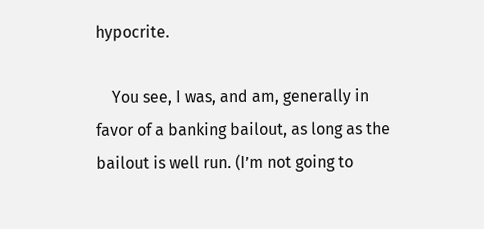hypocrite.

    You see, I was, and am, generally in favor of a banking bailout, as long as the bailout is well run. (I’m not going to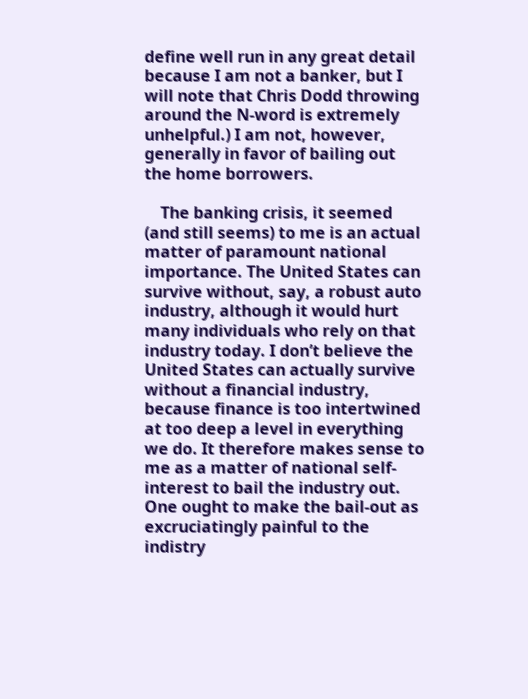define well run in any great detail because I am not a banker, but I will note that Chris Dodd throwing around the N-word is extremely unhelpful.) I am not, however, generally in favor of bailing out the home borrowers.

    The banking crisis, it seemed (and still seems) to me is an actual matter of paramount national importance. The United States can survive without, say, a robust auto industry, although it would hurt many individuals who rely on that industry today. I don’t believe the United States can actually survive without a financial industry, because finance is too intertwined at too deep a level in everything we do. It therefore makes sense to me as a matter of national self-interest to bail the industry out. One ought to make the bail-out as excruciatingly painful to the indistry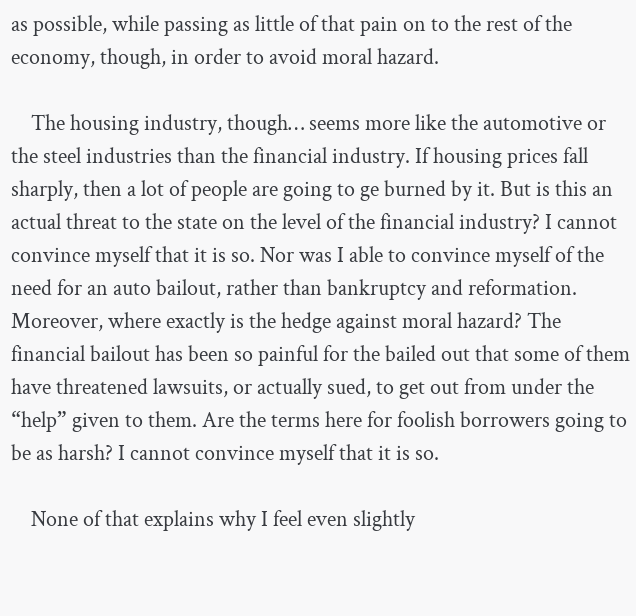as possible, while passing as little of that pain on to the rest of the economy, though, in order to avoid moral hazard.

    The housing industry, though… seems more like the automotive or the steel industries than the financial industry. If housing prices fall sharply, then a lot of people are going to ge burned by it. But is this an actual threat to the state on the level of the financial industry? I cannot convince myself that it is so. Nor was I able to convince myself of the need for an auto bailout, rather than bankruptcy and reformation. Moreover, where exactly is the hedge against moral hazard? The financial bailout has been so painful for the bailed out that some of them have threatened lawsuits, or actually sued, to get out from under the “help” given to them. Are the terms here for foolish borrowers going to be as harsh? I cannot convince myself that it is so.

    None of that explains why I feel even slightly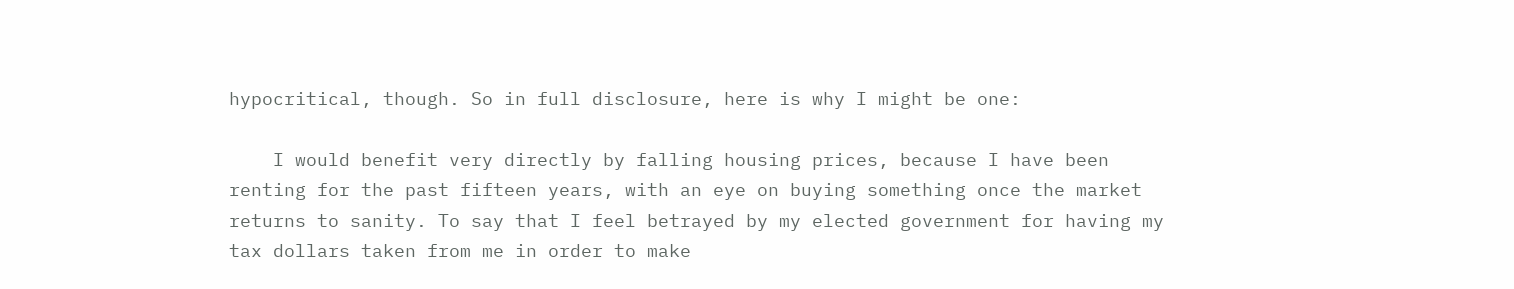hypocritical, though. So in full disclosure, here is why I might be one:

    I would benefit very directly by falling housing prices, because I have been renting for the past fifteen years, with an eye on buying something once the market returns to sanity. To say that I feel betrayed by my elected government for having my tax dollars taken from me in order to make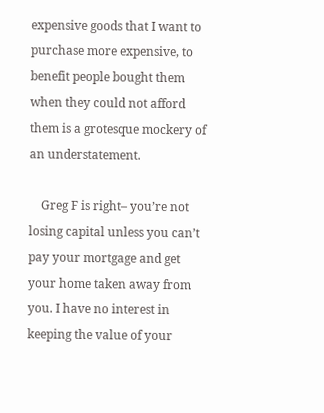expensive goods that I want to purchase more expensive, to benefit people bought them when they could not afford them is a grotesque mockery of an understatement.

    Greg F is right– you’re not losing capital unless you can’t pay your mortgage and get your home taken away from you. I have no interest in keeping the value of your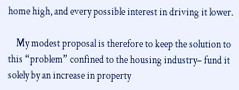home high, and every possible interest in driving it lower.

    My modest proposal is therefore to keep the solution to this “problem” confined to the housing industry– fund it solely by an increase in property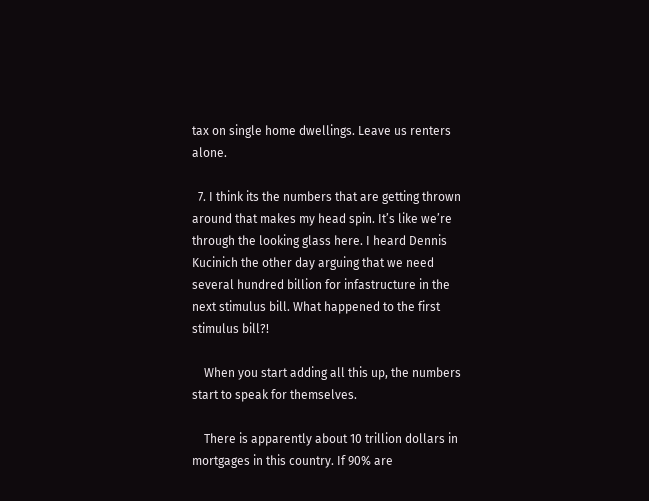tax on single home dwellings. Leave us renters alone.

  7. I think its the numbers that are getting thrown around that makes my head spin. It’s like we’re through the looking glass here. I heard Dennis Kucinich the other day arguing that we need several hundred billion for infastructure in the next stimulus bill. What happened to the first stimulus bill?!

    When you start adding all this up, the numbers start to speak for themselves.

    There is apparently about 10 trillion dollars in mortgages in this country. If 90% are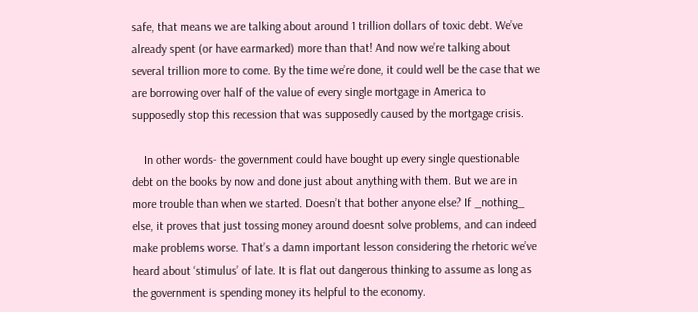safe, that means we are talking about around 1 trillion dollars of toxic debt. We’ve already spent (or have earmarked) more than that! And now we’re talking about several trillion more to come. By the time we’re done, it could well be the case that we are borrowing over half of the value of every single mortgage in America to supposedly stop this recession that was supposedly caused by the mortgage crisis.

    In other words- the government could have bought up every single questionable debt on the books by now and done just about anything with them. But we are in more trouble than when we started. Doesn’t that bother anyone else? If _nothing_ else, it proves that just tossing money around doesnt solve problems, and can indeed make problems worse. That’s a damn important lesson considering the rhetoric we’ve heard about ‘stimulus’ of late. It is flat out dangerous thinking to assume as long as the government is spending money its helpful to the economy.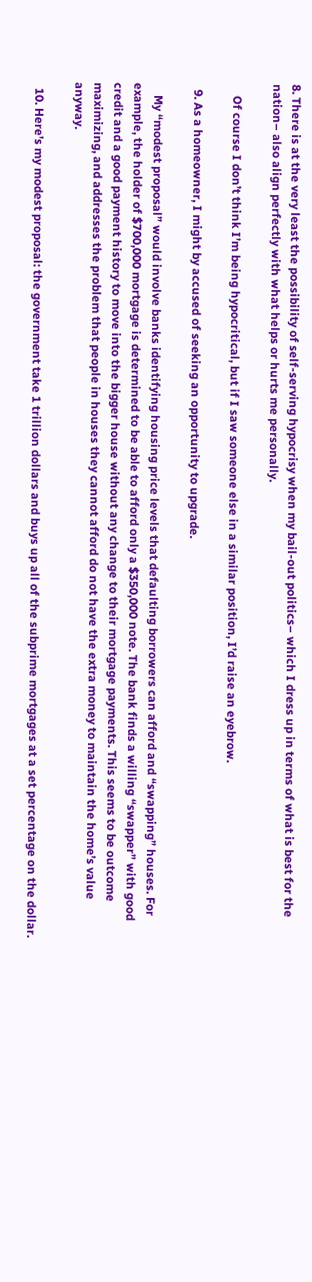8. There is at the very least the possibility of self-serving hypocrisy when my bail-out politics– which I dress up in terms of what is best for the nation– also align perfectly with what helps or hurts me personally.

    Of course I don’t think I’m being hypocritical, but if I saw someone else in a similar position, I’d raise an eyebrow.

  9. As a homeowner, I might by accused of seeking an opportunity to upgrade.

    My “modest proposal” would involve banks identifying housing price levels that defaulting borrowers can afford and “swapping” houses. For example, the holder of $700,000 mortgage is determined to be able to afford only a $350,000 note. The bank finds a willing “swapper” with good credit and a good payment history to move into the bigger house without any change to their mortgage payments. This seems to be outcome maximizing, and addresses the problem that people in houses they cannot afford do not have the extra money to maintain the home’s value anyway.

  10. Here’s my modest proposal: the government take 1 trillion dollars and buys up all of the subprime mortgages at a set percentage on the dollar.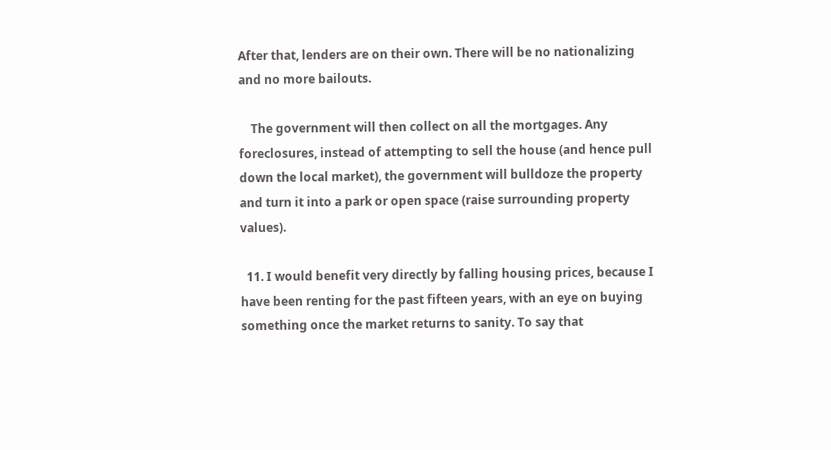After that, lenders are on their own. There will be no nationalizing and no more bailouts.

    The government will then collect on all the mortgages. Any foreclosures, instead of attempting to sell the house (and hence pull down the local market), the government will bulldoze the property and turn it into a park or open space (raise surrounding property values).

  11. I would benefit very directly by falling housing prices, because I have been renting for the past fifteen years, with an eye on buying something once the market returns to sanity. To say that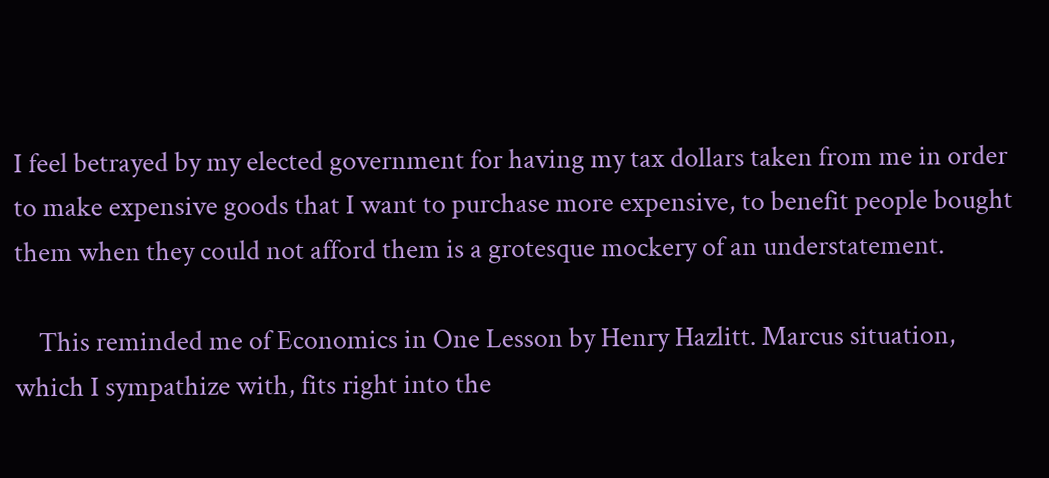I feel betrayed by my elected government for having my tax dollars taken from me in order to make expensive goods that I want to purchase more expensive, to benefit people bought them when they could not afford them is a grotesque mockery of an understatement.

    This reminded me of Economics in One Lesson by Henry Hazlitt. Marcus situation, which I sympathize with, fits right into the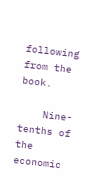following from the book.

    Nine-tenths of the economic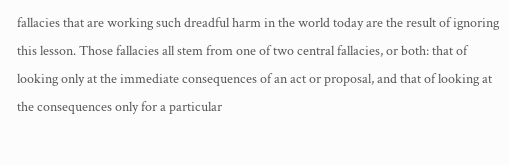fallacies that are working such dreadful harm in the world today are the result of ignoring this lesson. Those fallacies all stem from one of two central fallacies, or both: that of looking only at the immediate consequences of an act or proposal, and that of looking at the consequences only for a particular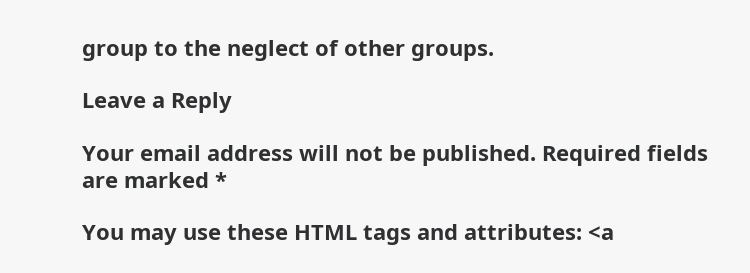group to the neglect of other groups.

Leave a Reply

Your email address will not be published. Required fields are marked *

You may use these HTML tags and attributes: <a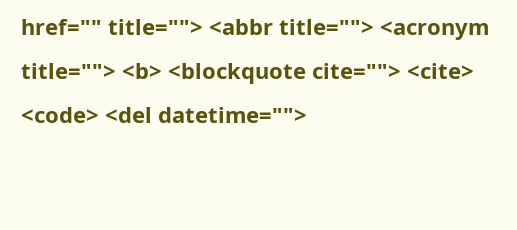href="" title=""> <abbr title=""> <acronym title=""> <b> <blockquote cite=""> <cite> <code> <del datetime="">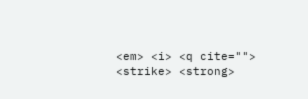<em> <i> <q cite=""> <strike> <strong>